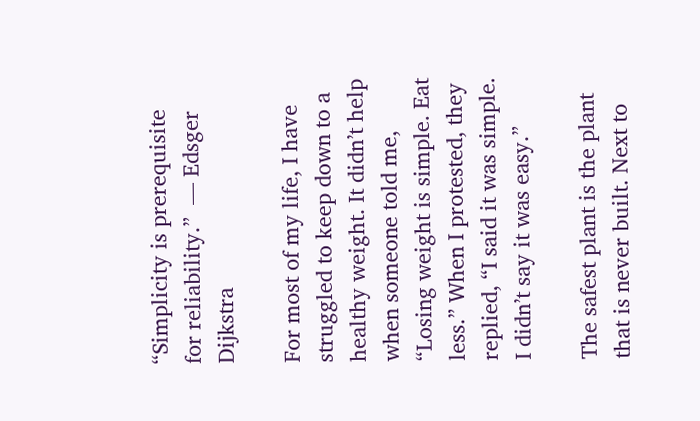“Simplicity is prerequisite for reliability.”  — Edsger Dijkstra

For most of my life, I have struggled to keep down to a healthy weight. It didn’t help when someone told me, “Losing weight is simple. Eat less.” When I protested, they replied, “I said it was simple. I didn’t say it was easy.”

The safest plant is the plant that is never built. Next to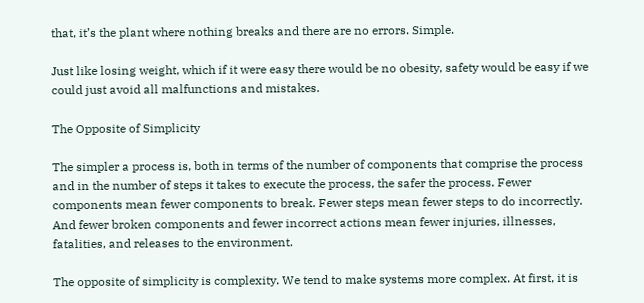that, it’s the plant where nothing breaks and there are no errors. Simple.

Just like losing weight, which if it were easy there would be no obesity, safety would be easy if we could just avoid all malfunctions and mistakes.

The Opposite of Simplicity

The simpler a process is, both in terms of the number of components that comprise the process and in the number of steps it takes to execute the process, the safer the process. Fewer components mean fewer components to break. Fewer steps mean fewer steps to do incorrectly. And fewer broken components and fewer incorrect actions mean fewer injuries, illnesses, fatalities, and releases to the environment.

The opposite of simplicity is complexity. We tend to make systems more complex. At first, it is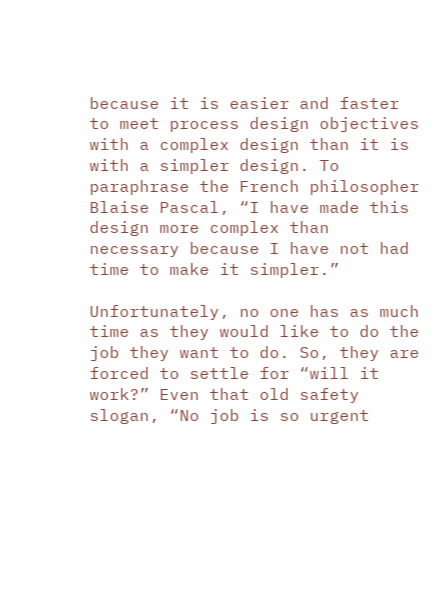because it is easier and faster to meet process design objectives with a complex design than it is with a simpler design. To paraphrase the French philosopher Blaise Pascal, “I have made this design more complex than necessary because I have not had time to make it simpler.”

Unfortunately, no one has as much time as they would like to do the job they want to do. So, they are forced to settle for “will it work?” Even that old safety slogan, “No job is so urgent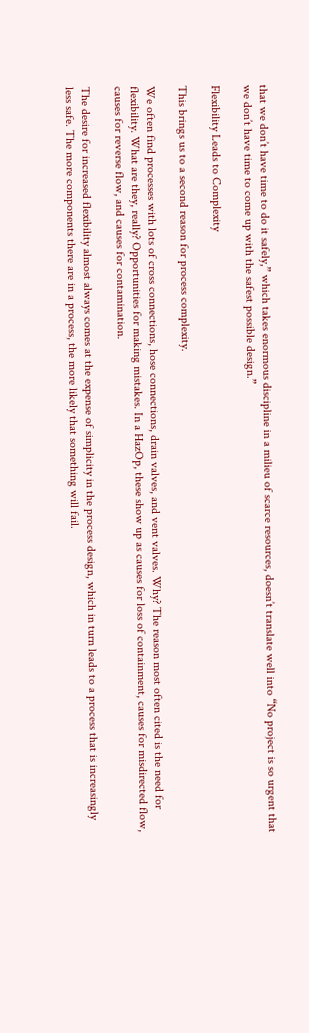that we don’t have time to do it safely,” which takes enormous discipline in a milieu of scarce resources, doesn’t translate well into “No project is so urgent that we don’t have time to come up with the safest possible design.”

Flexibility Leads to Complexity

This brings us to a second reason for process complexity.

We often find processes with lots of cross connections, hose connections, drain valves, and vent valves. Why? The reason most often cited is the need for flexibility. What are they, really? Opportunities for making mistakes. In a HazOp, these show up as causes for loss of containment, causes for misdirected flow, causes for reverse flow, and causes for contamination.

The desire for increased flexibility almost always comes at the expense of simplicity in the process design, which in turn leads to a process that is increasingly less safe. The more components there are in a process, the more likely that something will fail.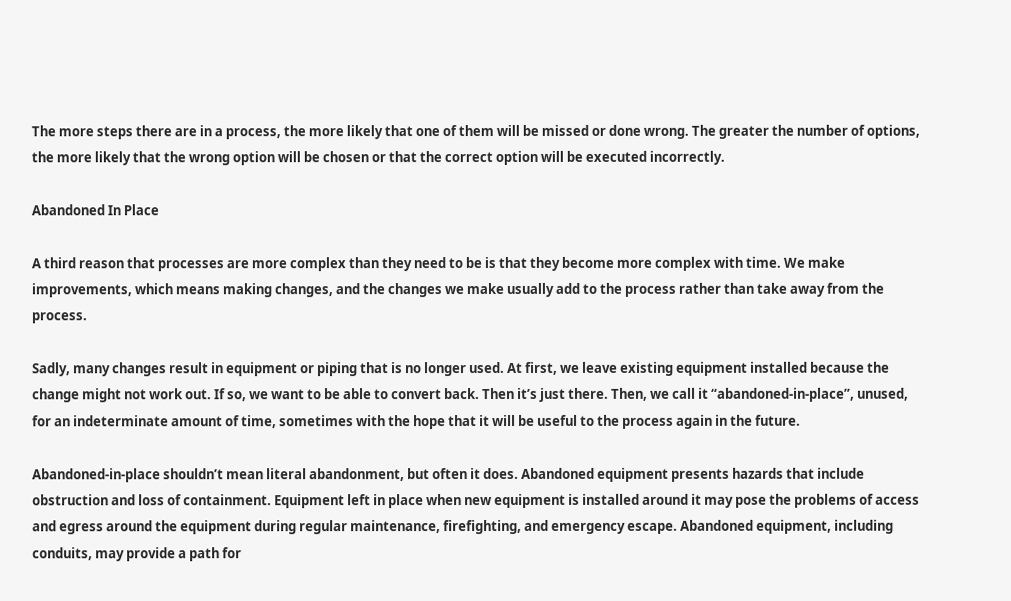The more steps there are in a process, the more likely that one of them will be missed or done wrong. The greater the number of options, the more likely that the wrong option will be chosen or that the correct option will be executed incorrectly.

Abandoned In Place

A third reason that processes are more complex than they need to be is that they become more complex with time. We make improvements, which means making changes, and the changes we make usually add to the process rather than take away from the process.

Sadly, many changes result in equipment or piping that is no longer used. At first, we leave existing equipment installed because the change might not work out. If so, we want to be able to convert back. Then it’s just there. Then, we call it “abandoned-in-place”, unused, for an indeterminate amount of time, sometimes with the hope that it will be useful to the process again in the future.

Abandoned-in-place shouldn’t mean literal abandonment, but often it does. Abandoned equipment presents hazards that include obstruction and loss of containment. Equipment left in place when new equipment is installed around it may pose the problems of access and egress around the equipment during regular maintenance, firefighting, and emergency escape. Abandoned equipment, including conduits, may provide a path for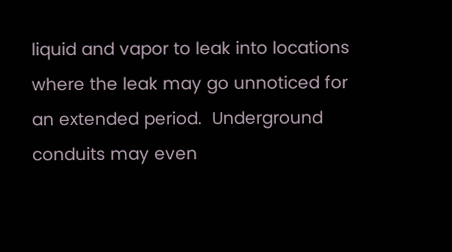liquid and vapor to leak into locations where the leak may go unnoticed for an extended period.  Underground conduits may even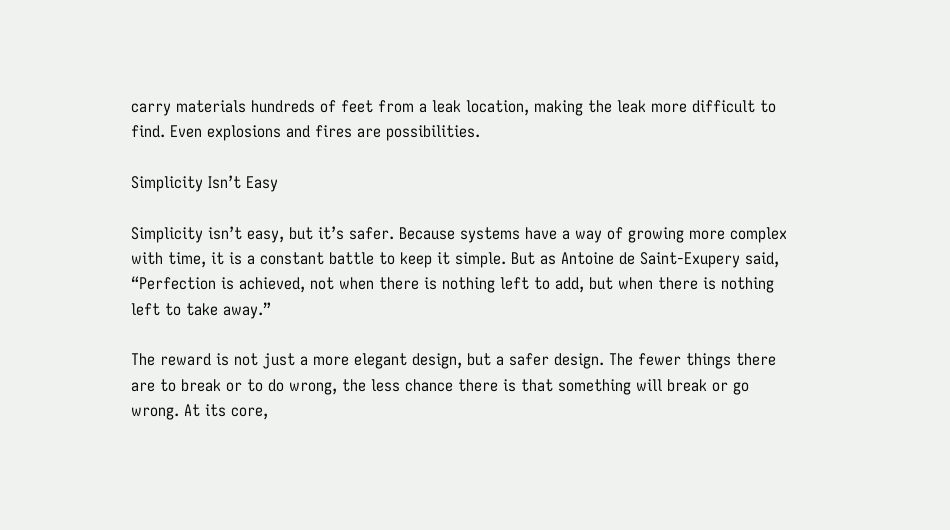carry materials hundreds of feet from a leak location, making the leak more difficult to find. Even explosions and fires are possibilities.

Simplicity Isn’t Easy

Simplicity isn’t easy, but it’s safer. Because systems have a way of growing more complex with time, it is a constant battle to keep it simple. But as Antoine de Saint-Exupery said, “Perfection is achieved, not when there is nothing left to add, but when there is nothing left to take away.”

The reward is not just a more elegant design, but a safer design. The fewer things there are to break or to do wrong, the less chance there is that something will break or go wrong. At its core,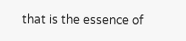that is the essence of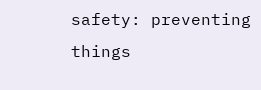safety: preventing things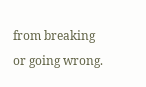from breaking or going wrong.